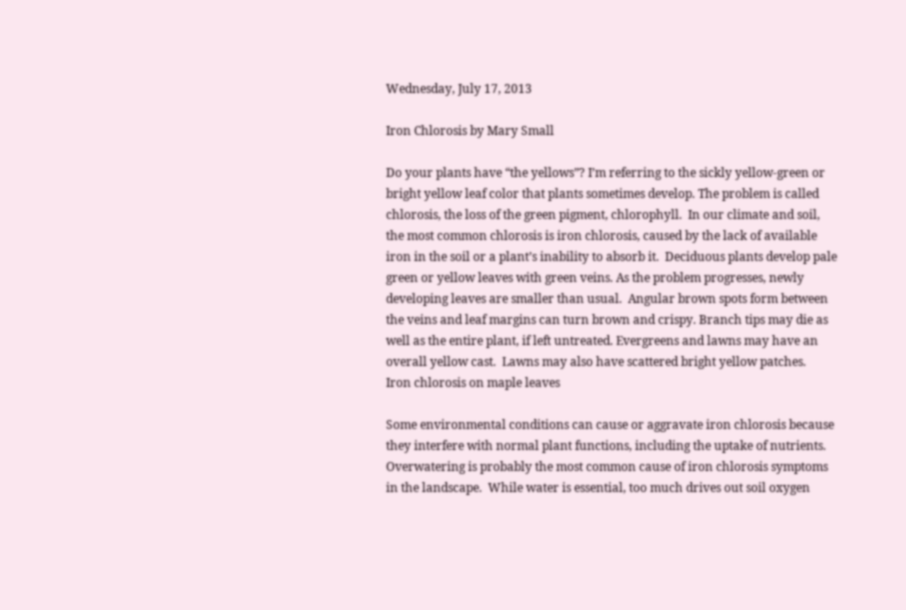Wednesday, July 17, 2013

Iron Chlorosis by Mary Small

Do your plants have “the yellows”? I’m referring to the sickly yellow-green or bright yellow leaf color that plants sometimes develop. The problem is called chlorosis, the loss of the green pigment, chlorophyll.  In our climate and soil, the most common chlorosis is iron chlorosis, caused by the lack of available iron in the soil or a plant’s inability to absorb it.  Deciduous plants develop pale green or yellow leaves with green veins. As the problem progresses, newly developing leaves are smaller than usual.  Angular brown spots form between the veins and leaf margins can turn brown and crispy. Branch tips may die as well as the entire plant, if left untreated. Evergreens and lawns may have an overall yellow cast.  Lawns may also have scattered bright yellow patches.
Iron chlorosis on maple leaves

Some environmental conditions can cause or aggravate iron chlorosis because they interfere with normal plant functions, including the uptake of nutrients. Overwatering is probably the most common cause of iron chlorosis symptoms in the landscape.  While water is essential, too much drives out soil oxygen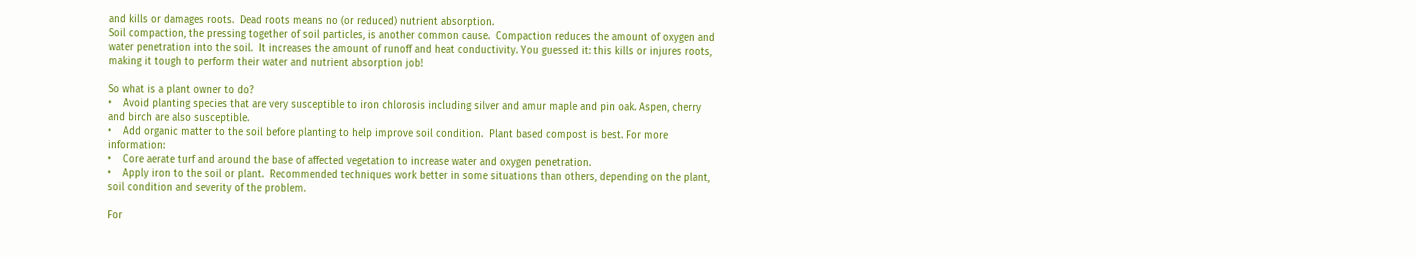and kills or damages roots.  Dead roots means no (or reduced) nutrient absorption.
Soil compaction, the pressing together of soil particles, is another common cause.  Compaction reduces the amount of oxygen and water penetration into the soil.  It increases the amount of runoff and heat conductivity. You guessed it: this kills or injures roots, making it tough to perform their water and nutrient absorption job!

So what is a plant owner to do?
•    Avoid planting species that are very susceptible to iron chlorosis including silver and amur maple and pin oak. Aspen, cherry and birch are also susceptible.
•    Add organic matter to the soil before planting to help improve soil condition.  Plant based compost is best. For more information:
•    Core aerate turf and around the base of affected vegetation to increase water and oxygen penetration.
•    Apply iron to the soil or plant.  Recommended techniques work better in some situations than others, depending on the plant, soil condition and severity of the problem.

For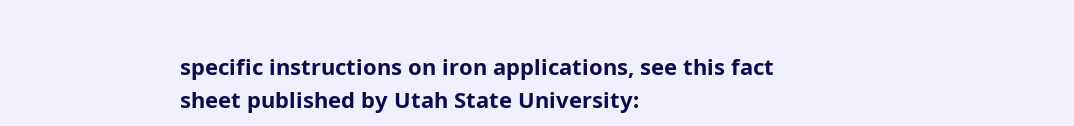specific instructions on iron applications, see this fact sheet published by Utah State University: